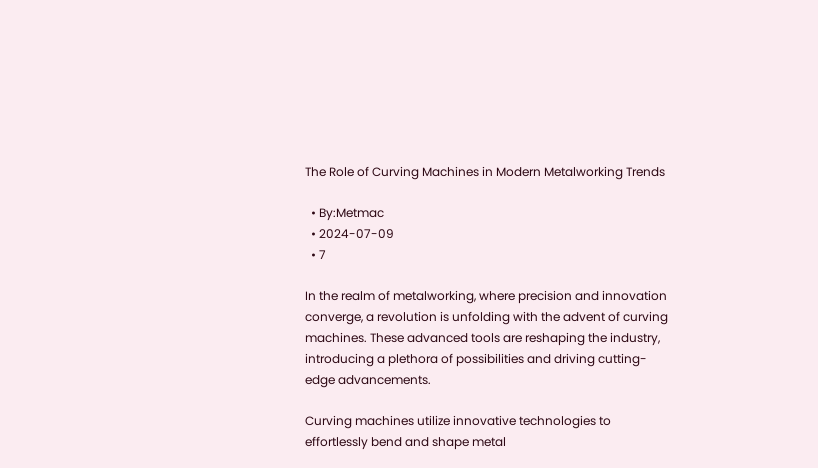The Role of Curving Machines in Modern Metalworking Trends

  • By:Metmac
  • 2024-07-09
  • 7

In the realm of metalworking, where precision and innovation converge, a revolution is unfolding with the advent of curving machines. These advanced tools are reshaping the industry, introducing a plethora of possibilities and driving cutting-edge advancements.

Curving machines utilize innovative technologies to effortlessly bend and shape metal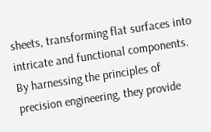sheets, transforming flat surfaces into intricate and functional components. By harnessing the principles of precision engineering, they provide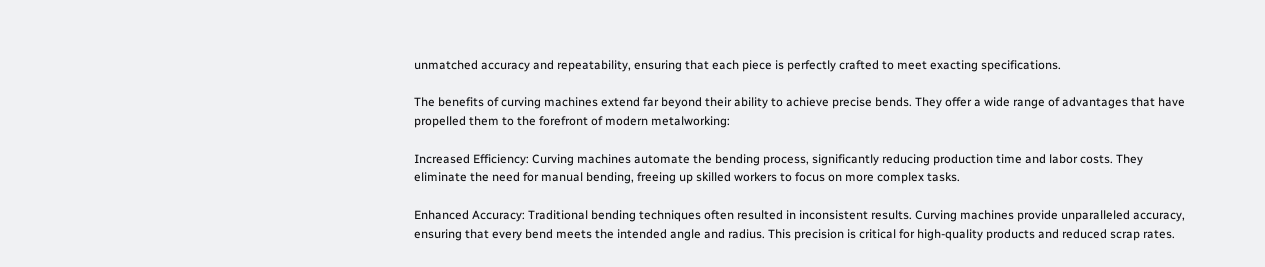unmatched accuracy and repeatability, ensuring that each piece is perfectly crafted to meet exacting specifications.

The benefits of curving machines extend far beyond their ability to achieve precise bends. They offer a wide range of advantages that have propelled them to the forefront of modern metalworking:

Increased Efficiency: Curving machines automate the bending process, significantly reducing production time and labor costs. They eliminate the need for manual bending, freeing up skilled workers to focus on more complex tasks.

Enhanced Accuracy: Traditional bending techniques often resulted in inconsistent results. Curving machines provide unparalleled accuracy, ensuring that every bend meets the intended angle and radius. This precision is critical for high-quality products and reduced scrap rates.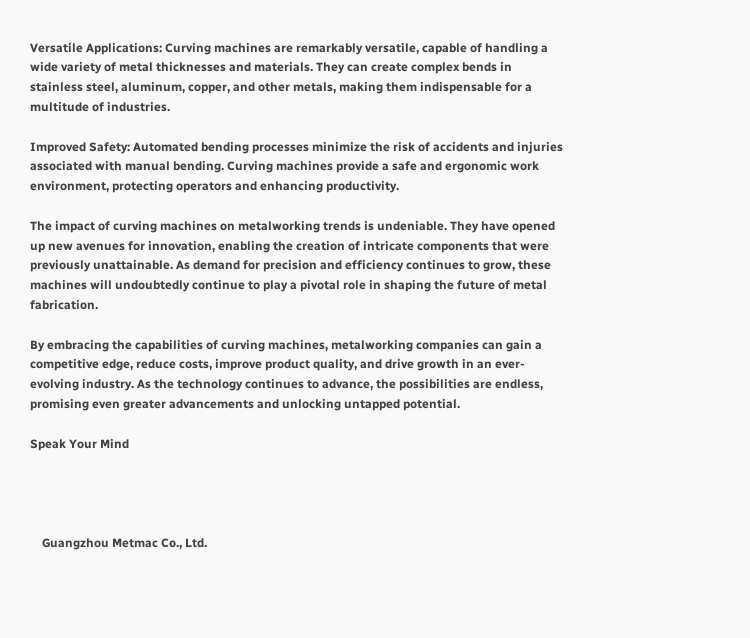Versatile Applications: Curving machines are remarkably versatile, capable of handling a wide variety of metal thicknesses and materials. They can create complex bends in stainless steel, aluminum, copper, and other metals, making them indispensable for a multitude of industries.

Improved Safety: Automated bending processes minimize the risk of accidents and injuries associated with manual bending. Curving machines provide a safe and ergonomic work environment, protecting operators and enhancing productivity.

The impact of curving machines on metalworking trends is undeniable. They have opened up new avenues for innovation, enabling the creation of intricate components that were previously unattainable. As demand for precision and efficiency continues to grow, these machines will undoubtedly continue to play a pivotal role in shaping the future of metal fabrication.

By embracing the capabilities of curving machines, metalworking companies can gain a competitive edge, reduce costs, improve product quality, and drive growth in an ever-evolving industry. As the technology continues to advance, the possibilities are endless, promising even greater advancements and unlocking untapped potential.

Speak Your Mind




    Guangzhou Metmac Co., Ltd.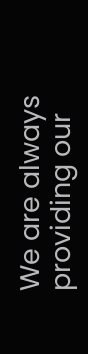We are always providing our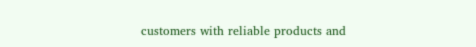customers with reliable products and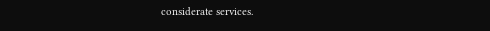considerate services.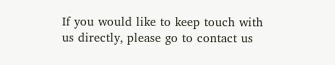If you would like to keep touch with us directly, please go to contact us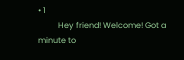• 1
          Hey friend! Welcome! Got a minute to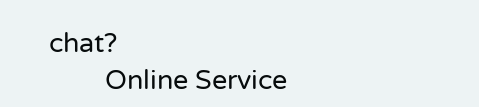chat?
        Online Service